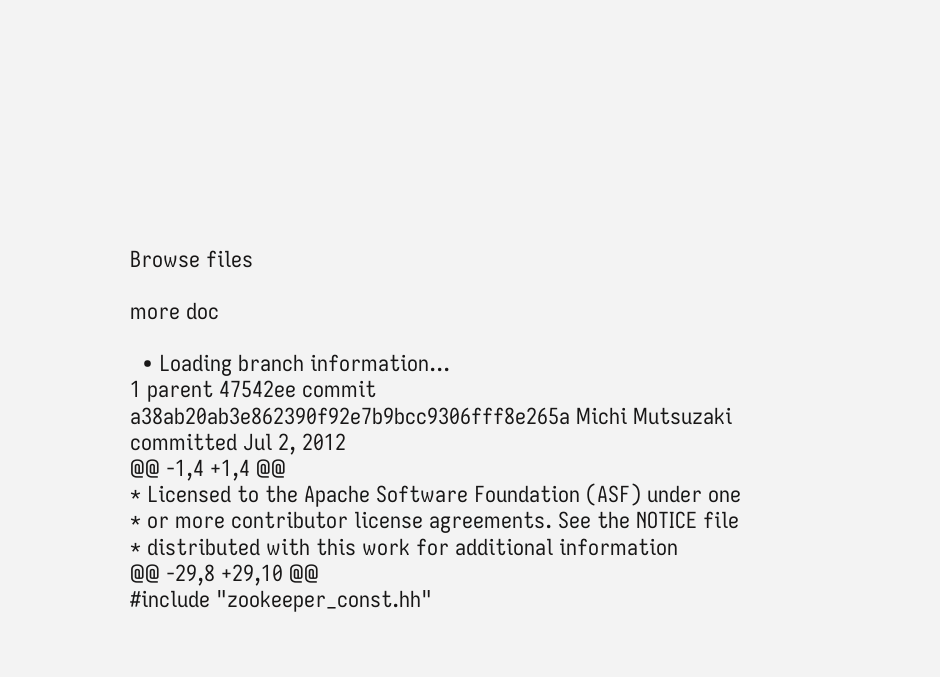Browse files

more doc

  • Loading branch information...
1 parent 47542ee commit a38ab20ab3e862390f92e7b9bcc9306fff8e265a Michi Mutsuzaki committed Jul 2, 2012
@@ -1,4 +1,4 @@
* Licensed to the Apache Software Foundation (ASF) under one
* or more contributor license agreements. See the NOTICE file
* distributed with this work for additional information
@@ -29,8 +29,10 @@
#include "zookeeper_const.hh"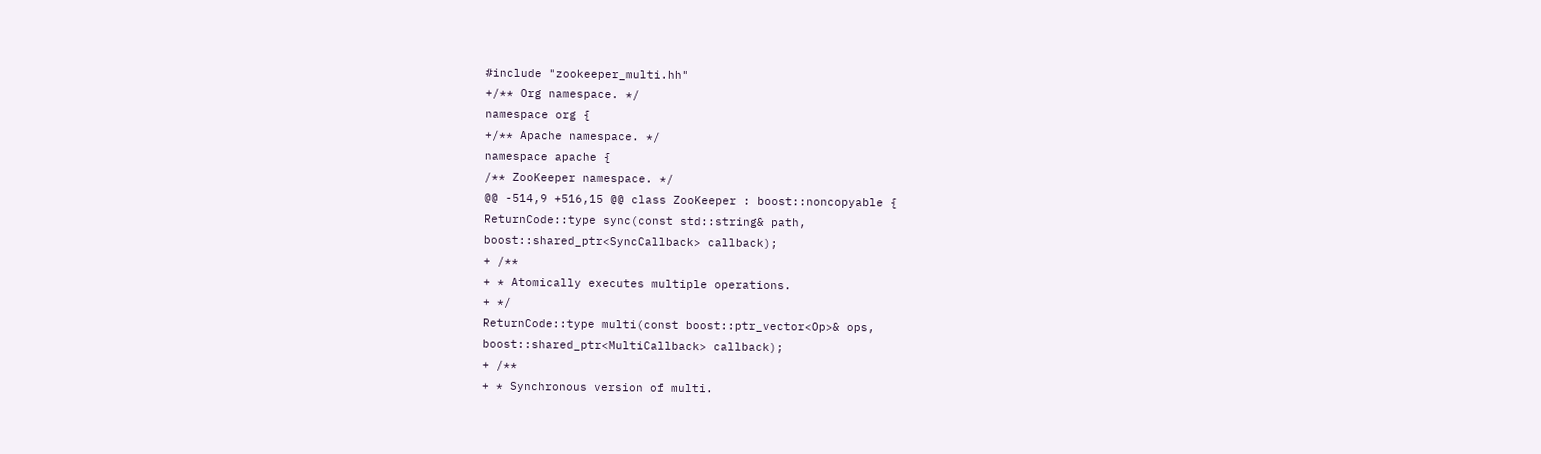#include "zookeeper_multi.hh"
+/** Org namespace. */
namespace org {
+/** Apache namespace. */
namespace apache {
/** ZooKeeper namespace. */
@@ -514,9 +516,15 @@ class ZooKeeper : boost::noncopyable {
ReturnCode::type sync(const std::string& path,
boost::shared_ptr<SyncCallback> callback);
+ /**
+ * Atomically executes multiple operations.
+ */
ReturnCode::type multi(const boost::ptr_vector<Op>& ops,
boost::shared_ptr<MultiCallback> callback);
+ /**
+ * Synchronous version of multi.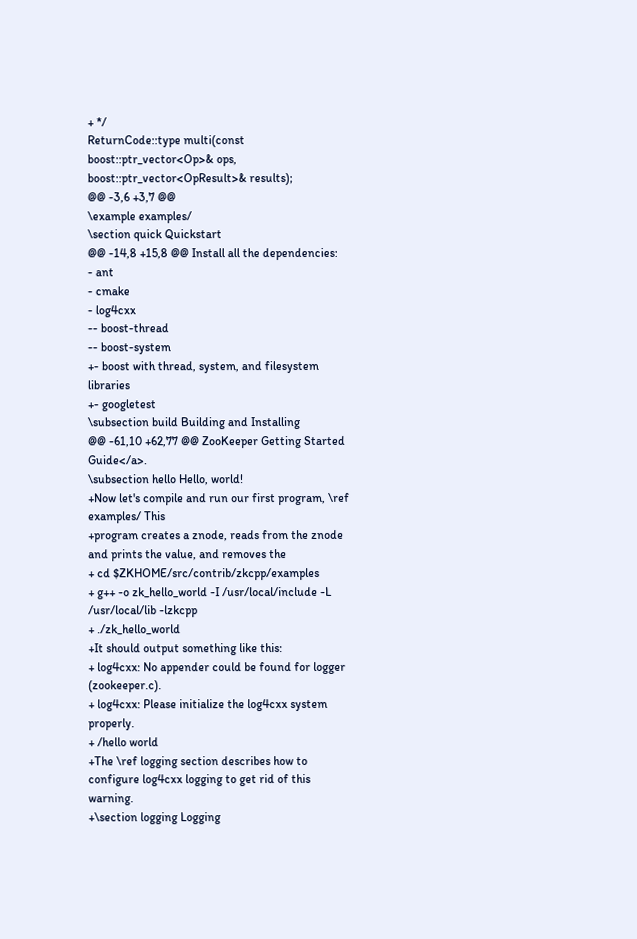+ */
ReturnCode::type multi(const boost::ptr_vector<Op>& ops,
boost::ptr_vector<OpResult>& results);
@@ -3,6 +3,7 @@
\example examples/
\section quick Quickstart
@@ -14,8 +15,8 @@ Install all the dependencies:
- ant
- cmake
- log4cxx
-- boost-thread
-- boost-system
+- boost with thread, system, and filesystem libraries
+- googletest
\subsection build Building and Installing
@@ -61,10 +62,77 @@ ZooKeeper Getting Started Guide</a>.
\subsection hello Hello, world!
+Now let's compile and run our first program, \ref examples/ This
+program creates a znode, reads from the znode and prints the value, and removes the
+ cd $ZKHOME/src/contrib/zkcpp/examples
+ g++ -o zk_hello_world -I /usr/local/include -L /usr/local/lib -lzkcpp
+ ./zk_hello_world
+It should output something like this:
+ log4cxx: No appender could be found for logger (zookeeper.c).
+ log4cxx: Please initialize the log4cxx system properly.
+ /hello world
+The \ref logging section describes how to configure log4cxx logging to get rid of this warning.
+\section logging Logging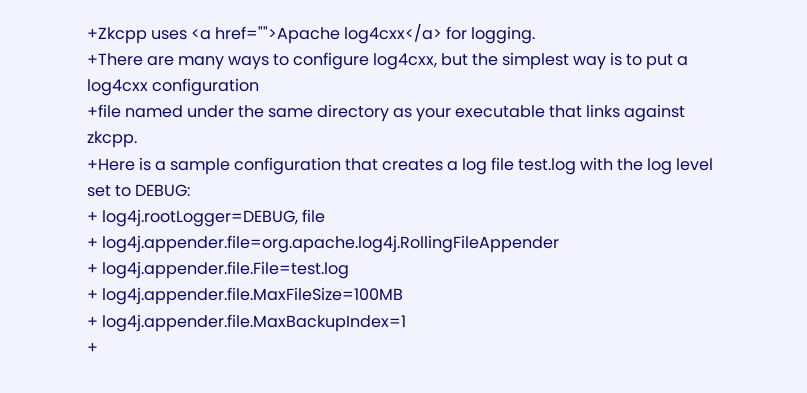+Zkcpp uses <a href="">Apache log4cxx</a> for logging.
+There are many ways to configure log4cxx, but the simplest way is to put a log4cxx configuration
+file named under the same directory as your executable that links against zkcpp.
+Here is a sample configuration that creates a log file test.log with the log level set to DEBUG:
+ log4j.rootLogger=DEBUG, file
+ log4j.appender.file=org.apache.log4j.RollingFileAppender
+ log4j.appender.file.File=test.log
+ log4j.appender.file.MaxFileSize=100MB
+ log4j.appender.file.MaxBackupIndex=1
+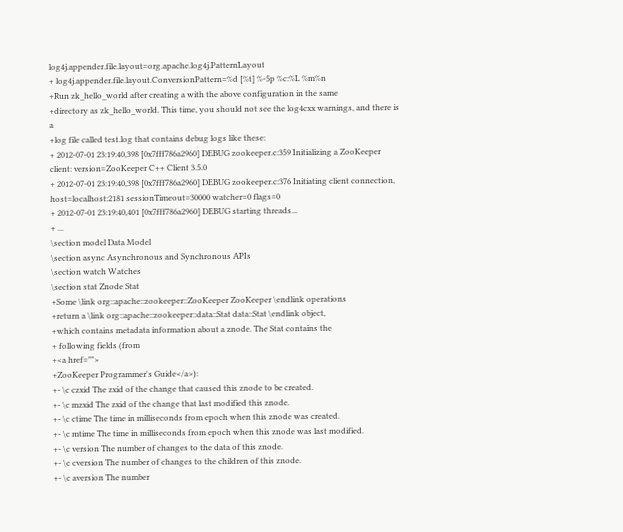log4j.appender.file.layout=org.apache.log4j.PatternLayout
+ log4j.appender.file.layout.ConversionPattern=%d [%t] %-5p %c:%L %m%n
+Run zk_hello_world after creating a with the above configuration in the same
+directory as zk_hello_world. This time, you should not see the log4cxx warnings, and there is a
+log file called test.log that contains debug logs like these:
+ 2012-07-01 23:19:40,398 [0x7fff786a2960] DEBUG zookeeper.c:359 Initializing a ZooKeeper client: version=ZooKeeper C++ Client 3.5.0
+ 2012-07-01 23:19:40,398 [0x7fff786a2960] DEBUG zookeeper.c:376 Initiating client connection, host=localhost:2181 sessionTimeout=30000 watcher=0 flags=0
+ 2012-07-01 23:19:40,401 [0x7fff786a2960] DEBUG starting threads...
+ ...
\section model Data Model
\section async Asynchronous and Synchronous APIs
\section watch Watches
\section stat Znode Stat
+Some \link org::apache::zookeeper::ZooKeeper ZooKeeper \endlink operations
+return a \link org::apache::zookeeper::data::Stat data::Stat \endlink object,
+which contains metadata information about a znode. The Stat contains the
+ following fields (from
+<a href="">
+ZooKeeper Programmer's Guide</a>):
+- \c czxid The zxid of the change that caused this znode to be created.
+- \c mzxid The zxid of the change that last modified this znode.
+- \c ctime The time in milliseconds from epoch when this znode was created.
+- \c mtime The time in milliseconds from epoch when this znode was last modified.
+- \c version The number of changes to the data of this znode.
+- \c cversion The number of changes to the children of this znode.
+- \c aversion The number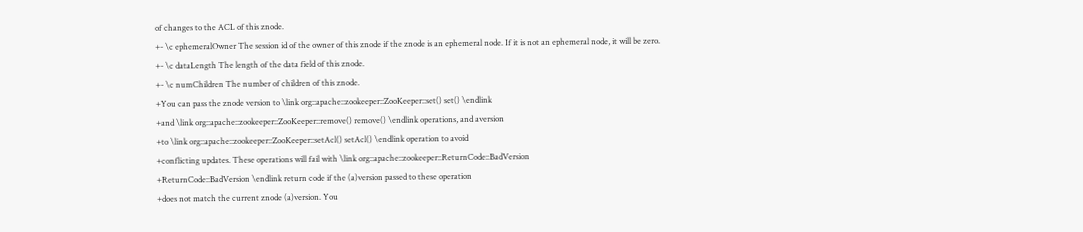of changes to the ACL of this znode.
+- \c ephemeralOwner The session id of the owner of this znode if the znode is an ephemeral node. If it is not an ephemeral node, it will be zero.
+- \c dataLength The length of the data field of this znode.
+- \c numChildren The number of children of this znode.
+You can pass the znode version to \link org::apache::zookeeper::ZooKeeper::set() set() \endlink
+and \link org::apache::zookeeper::ZooKeeper::remove() remove() \endlink operations, and aversion
+to \link org::apache::zookeeper::ZooKeeper::setAcl() setAcl() \endlink operation to avoid
+conflicting updates. These operations will fail with \link org::apache::zookeeper::ReturnCode::BadVersion
+ReturnCode::BadVersion \endlink return code if the (a)version passed to these operation
+does not match the current znode (a)version. You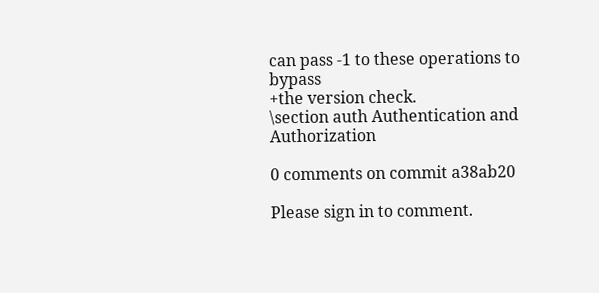can pass -1 to these operations to bypass
+the version check.
\section auth Authentication and Authorization

0 comments on commit a38ab20

Please sign in to comment.